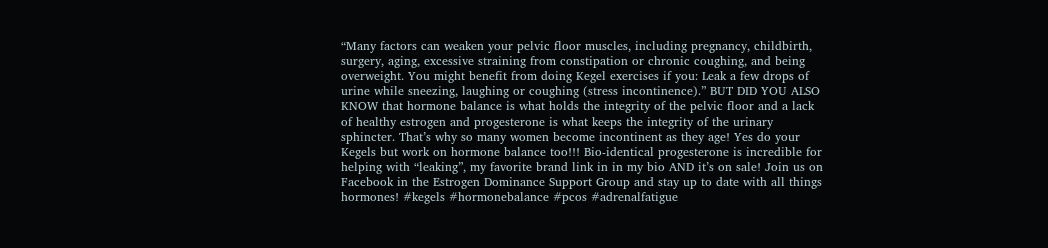“Many factors can weaken your pelvic floor muscles, including pregnancy, childbirth, surgery, aging, excessive straining from constipation or chronic coughing, and being overweight. You might benefit from doing Kegel exercises if you: Leak a few drops of urine while sneezing, laughing or coughing (stress incontinence).” BUT DID YOU ALSO KNOW that hormone balance is what holds the integrity of the pelvic floor and a lack of healthy estrogen and progesterone is what keeps the integrity of the urinary sphincter. That’s why so many women become incontinent as they age! Yes do your Kegels but work on hormone balance too!!! Bio-identical progesterone is incredible for helping with “leaking”, my favorite brand link in in my bio AND it’s on sale! Join us on Facebook in the Estrogen Dominance Support Group and stay up to date with all things hormones! #kegels #hormonebalance #pcos #adrenalfatigue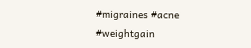#migraines #acne #weightgain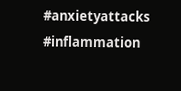#anxietyattacks #inflammation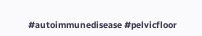#autoimmunedisease #pelvicfloor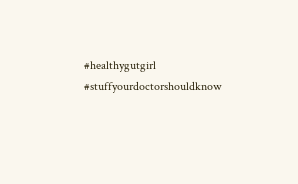#healthygutgirl #stuffyourdoctorshouldknow